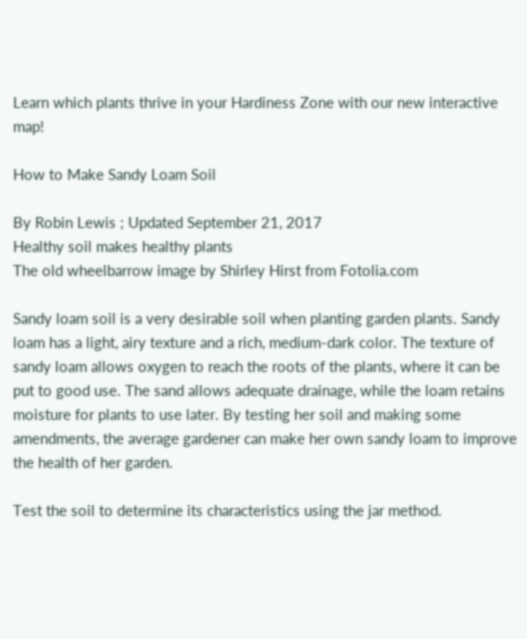Learn which plants thrive in your Hardiness Zone with our new interactive map!

How to Make Sandy Loam Soil

By Robin Lewis ; Updated September 21, 2017
Healthy soil makes healthy plants
The old wheelbarrow image by Shirley Hirst from Fotolia.com

Sandy loam soil is a very desirable soil when planting garden plants. Sandy loam has a light, airy texture and a rich, medium-dark color. The texture of sandy loam allows oxygen to reach the roots of the plants, where it can be put to good use. The sand allows adequate drainage, while the loam retains moisture for plants to use later. By testing her soil and making some amendments, the average gardener can make her own sandy loam to improve the health of her garden.

Test the soil to determine its characteristics using the jar method.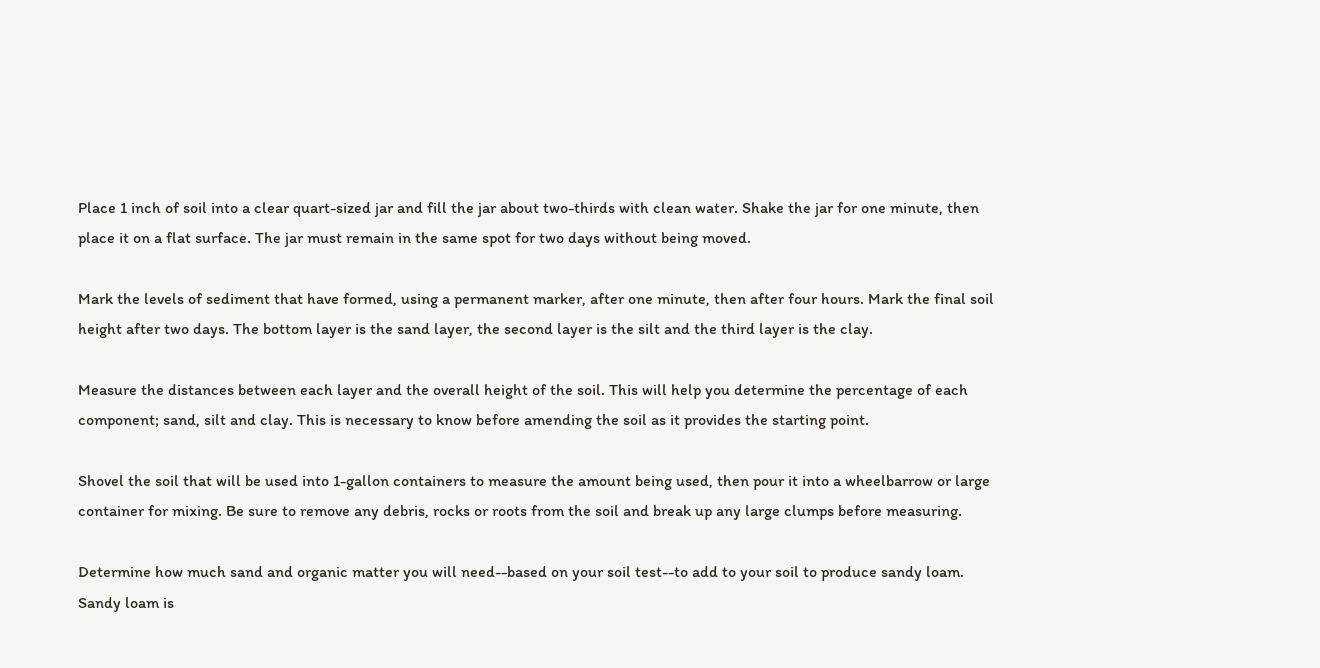Place 1 inch of soil into a clear quart-sized jar and fill the jar about two-thirds with clean water. Shake the jar for one minute, then place it on a flat surface. The jar must remain in the same spot for two days without being moved.

Mark the levels of sediment that have formed, using a permanent marker, after one minute, then after four hours. Mark the final soil height after two days. The bottom layer is the sand layer, the second layer is the silt and the third layer is the clay.

Measure the distances between each layer and the overall height of the soil. This will help you determine the percentage of each component; sand, silt and clay. This is necessary to know before amending the soil as it provides the starting point.

Shovel the soil that will be used into 1-gallon containers to measure the amount being used, then pour it into a wheelbarrow or large container for mixing. Be sure to remove any debris, rocks or roots from the soil and break up any large clumps before measuring.

Determine how much sand and organic matter you will need--based on your soil test--to add to your soil to produce sandy loam. Sandy loam is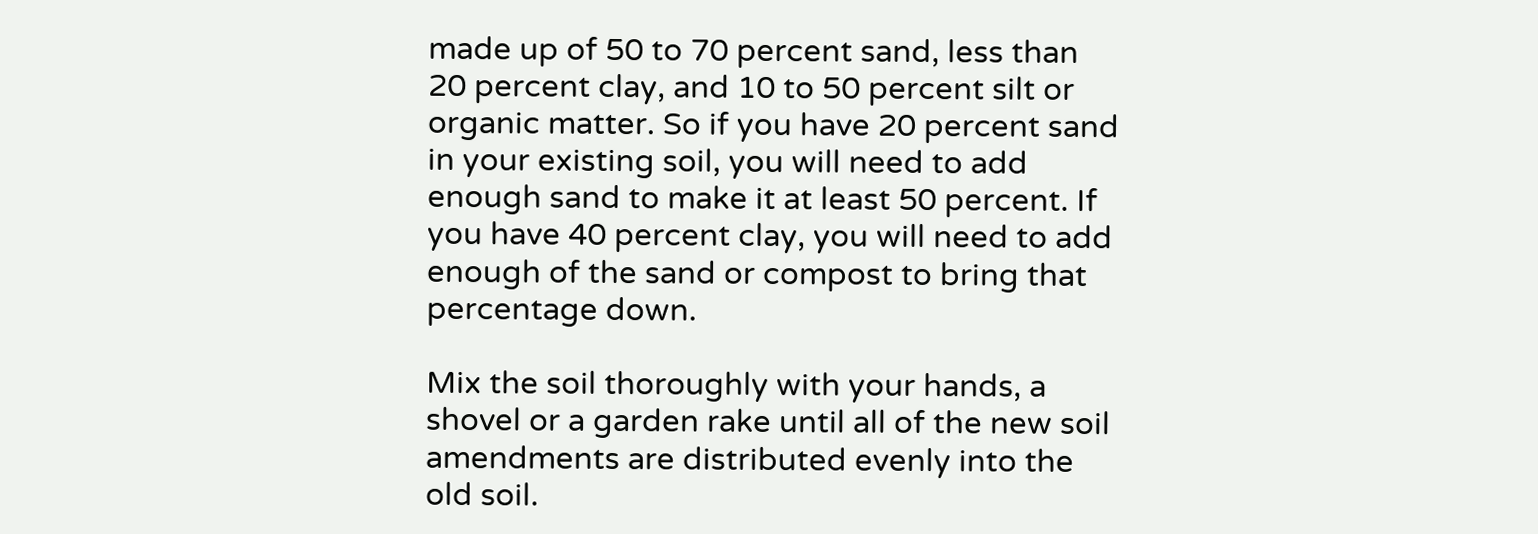made up of 50 to 70 percent sand, less than 20 percent clay, and 10 to 50 percent silt or organic matter. So if you have 20 percent sand in your existing soil, you will need to add enough sand to make it at least 50 percent. If you have 40 percent clay, you will need to add enough of the sand or compost to bring that percentage down.

Mix the soil thoroughly with your hands, a shovel or a garden rake until all of the new soil amendments are distributed evenly into the old soil.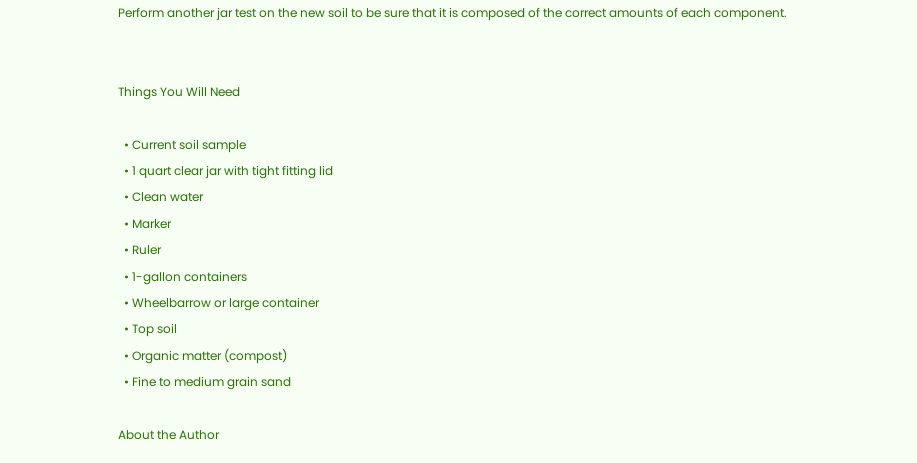Perform another jar test on the new soil to be sure that it is composed of the correct amounts of each component.


Things You Will Need

  • Current soil sample
  • 1 quart clear jar with tight fitting lid
  • Clean water
  • Marker
  • Ruler
  • 1-gallon containers
  • Wheelbarrow or large container
  • Top soil
  • Organic matter (compost)
  • Fine to medium grain sand

About the Author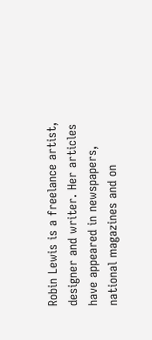Robin Lewis is a freelance artist, designer and writer. Her articles have appeared in newspapers, national magazines and on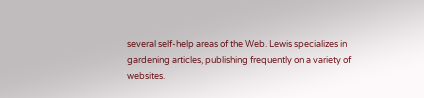several self-help areas of the Web. Lewis specializes in gardening articles, publishing frequently on a variety of websites.